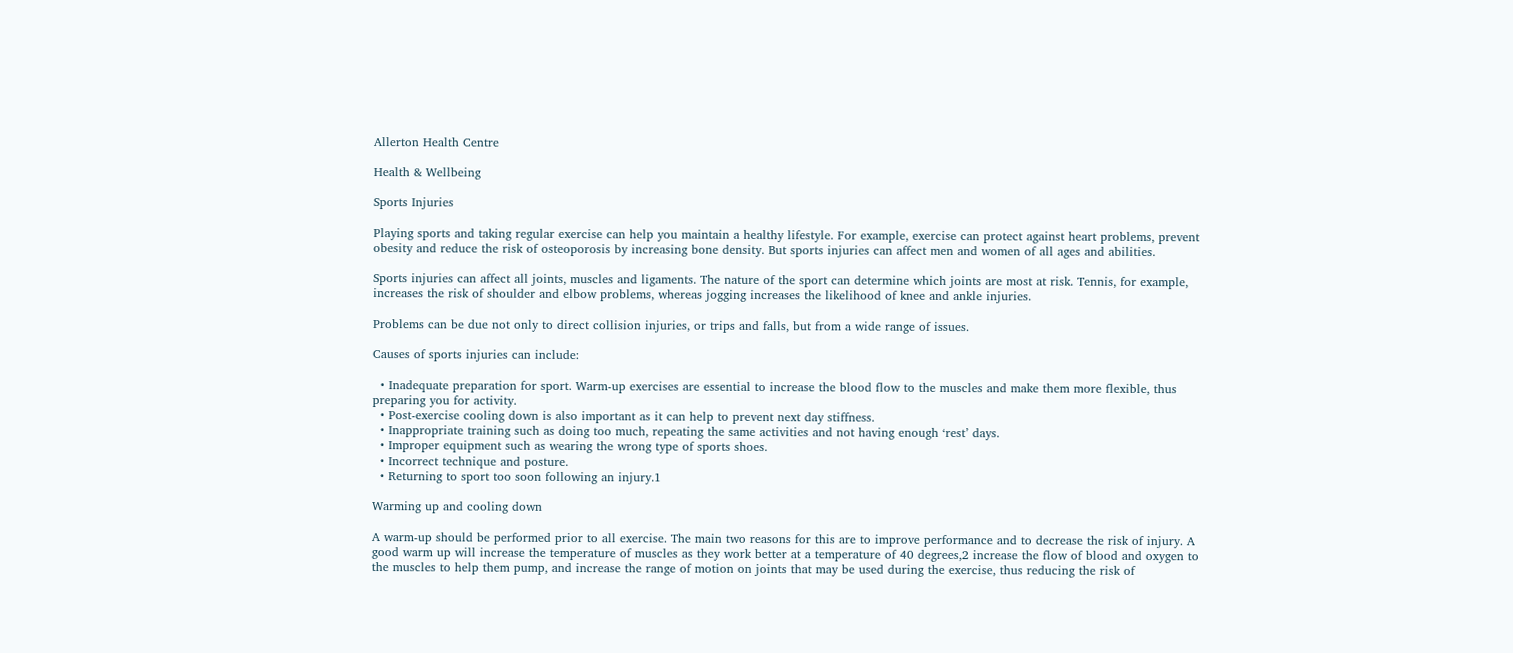Allerton Health Centre

Health & Wellbeing

Sports Injuries

Playing sports and taking regular exercise can help you maintain a healthy lifestyle. For example, exercise can protect against heart problems, prevent obesity and reduce the risk of osteoporosis by increasing bone density. But sports injuries can affect men and women of all ages and abilities.

Sports injuries can affect all joints, muscles and ligaments. The nature of the sport can determine which joints are most at risk. Tennis, for example, increases the risk of shoulder and elbow problems, whereas jogging increases the likelihood of knee and ankle injuries.

Problems can be due not only to direct collision injuries, or trips and falls, but from a wide range of issues.

Causes of sports injuries can include:

  • Inadequate preparation for sport. Warm-up exercises are essential to increase the blood flow to the muscles and make them more flexible, thus preparing you for activity.
  • Post-exercise cooling down is also important as it can help to prevent next day stiffness.
  • Inappropriate training such as doing too much, repeating the same activities and not having enough ‘rest’ days.
  • Improper equipment such as wearing the wrong type of sports shoes.
  • Incorrect technique and posture.
  • Returning to sport too soon following an injury.1

Warming up and cooling down

A warm-up should be performed prior to all exercise. The main two reasons for this are to improve performance and to decrease the risk of injury. A good warm up will increase the temperature of muscles as they work better at a temperature of 40 degrees,2 increase the flow of blood and oxygen to the muscles to help them pump, and increase the range of motion on joints that may be used during the exercise, thus reducing the risk of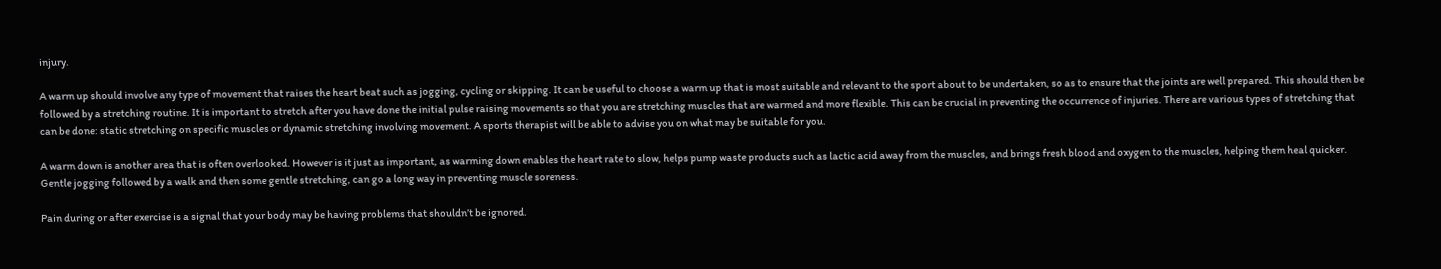injury.

A warm up should involve any type of movement that raises the heart beat such as jogging, cycling or skipping. It can be useful to choose a warm up that is most suitable and relevant to the sport about to be undertaken, so as to ensure that the joints are well prepared. This should then be followed by a stretching routine. It is important to stretch after you have done the initial pulse raising movements so that you are stretching muscles that are warmed and more flexible. This can be crucial in preventing the occurrence of injuries. There are various types of stretching that can be done: static stretching on specific muscles or dynamic stretching involving movement. A sports therapist will be able to advise you on what may be suitable for you.

A warm down is another area that is often overlooked. However is it just as important, as warming down enables the heart rate to slow, helps pump waste products such as lactic acid away from the muscles, and brings fresh blood and oxygen to the muscles, helping them heal quicker. Gentle jogging followed by a walk and then some gentle stretching, can go a long way in preventing muscle soreness.

Pain during or after exercise is a signal that your body may be having problems that shouldn’t be ignored.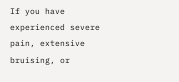If you have experienced severe pain, extensive bruising, or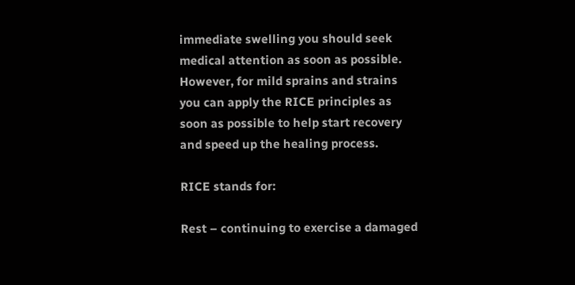immediate swelling you should seek medical attention as soon as possible. However, for mild sprains and strains you can apply the RICE principles as soon as possible to help start recovery and speed up the healing process.

RICE stands for:

Rest – continuing to exercise a damaged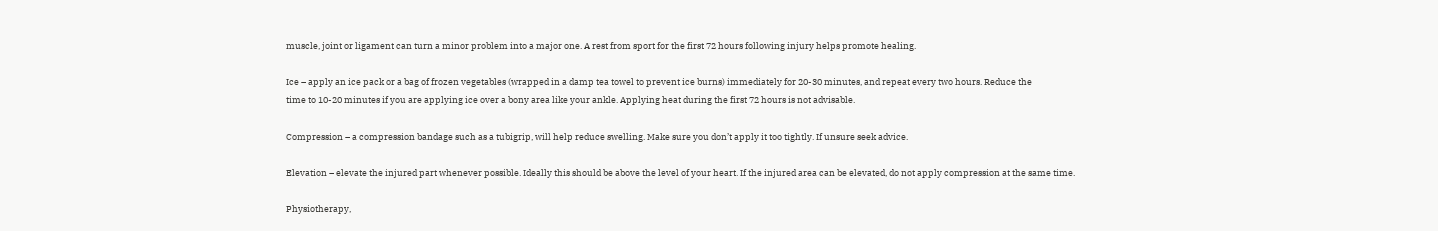muscle, joint or ligament can turn a minor problem into a major one. A rest from sport for the first 72 hours following injury helps promote healing.

Ice – apply an ice pack or a bag of frozen vegetables (wrapped in a damp tea towel to prevent ice burns) immediately for 20-30 minutes, and repeat every two hours. Reduce the
time to 10-20 minutes if you are applying ice over a bony area like your ankle. Applying heat during the first 72 hours is not advisable.

Compression – a compression bandage such as a tubigrip, will help reduce swelling. Make sure you don’t apply it too tightly. If unsure seek advice.

Elevation – elevate the injured part whenever possible. Ideally this should be above the level of your heart. If the injured area can be elevated, do not apply compression at the same time.

Physiotherapy,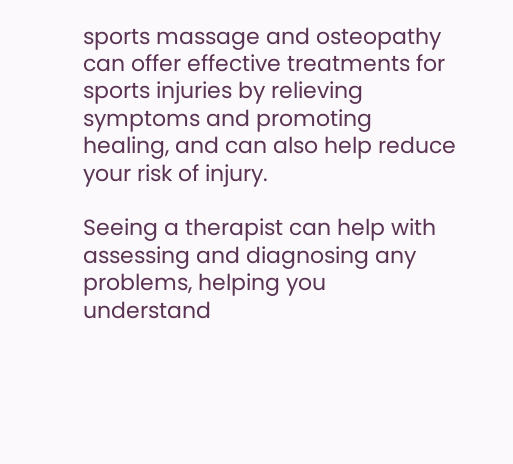sports massage and osteopathy can offer effective treatments for sports injuries by relieving symptoms and promoting healing, and can also help reduce your risk of injury.

Seeing a therapist can help with assessing and diagnosing any problems, helping you understand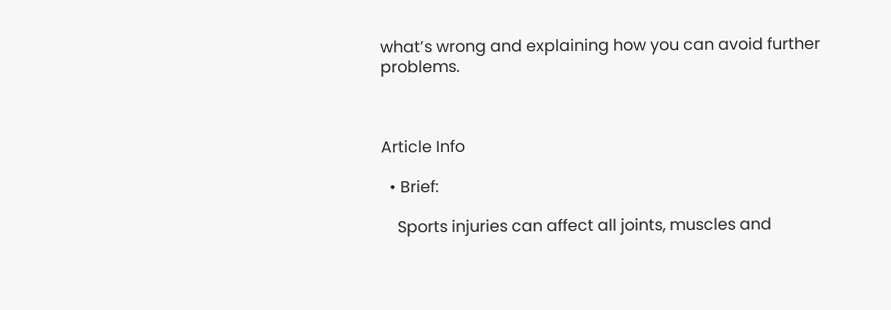what’s wrong and explaining how you can avoid further problems.



Article Info

  • Brief:

    Sports injuries can affect all joints, muscles and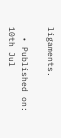ligaments.

  • Published on: 10th Jul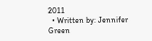2011
  • Written by: Jennifer Green